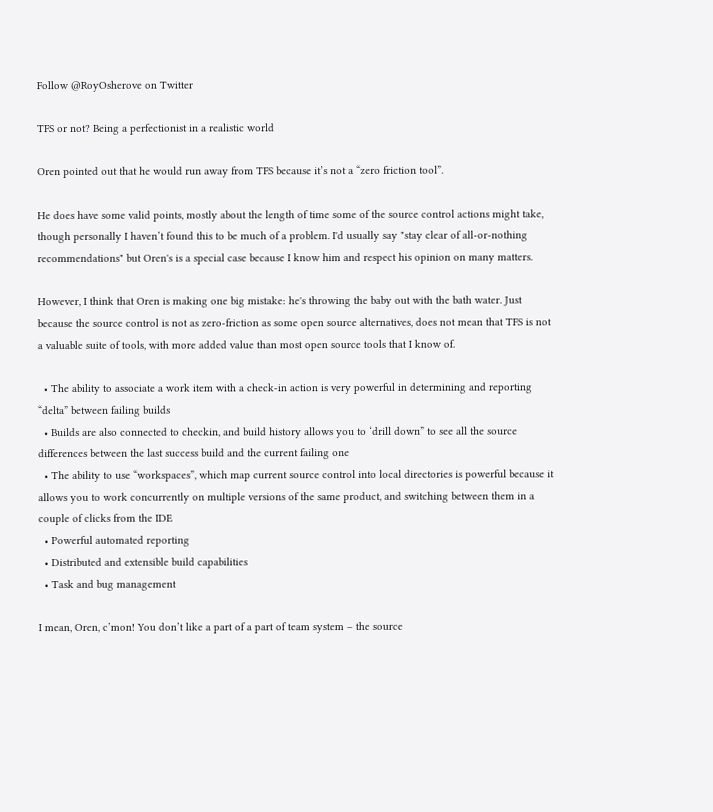Follow @RoyOsherove on Twitter

TFS or not? Being a perfectionist in a realistic world

Oren pointed out that he would run away from TFS because it’s not a “zero friction tool”.

He does have some valid points, mostly about the length of time some of the source control actions might take, though personally I haven’t found this to be much of a problem. I'd usually say "stay clear of all-or-nothing recommendations" but Oren's is a special case because I know him and respect his opinion on many matters.

However, I think that Oren is making one big mistake: he's throwing the baby out with the bath water. Just because the source control is not as zero-friction as some open source alternatives, does not mean that TFS is not a valuable suite of tools, with more added value than most open source tools that I know of.

  • The ability to associate a work item with a check-in action is very powerful in determining and reporting “delta” between failing builds
  • Builds are also connected to checkin, and build history allows you to ‘drill down” to see all the source differences between the last success build and the current failing one
  • The ability to use “workspaces”, which map current source control into local directories is powerful because it allows you to work concurrently on multiple versions of the same product, and switching between them in a couple of clicks from the IDE
  • Powerful automated reporting
  • Distributed and extensible build capabilities
  • Task and bug management

I mean, Oren, c’mon! You don’t like a part of a part of team system – the source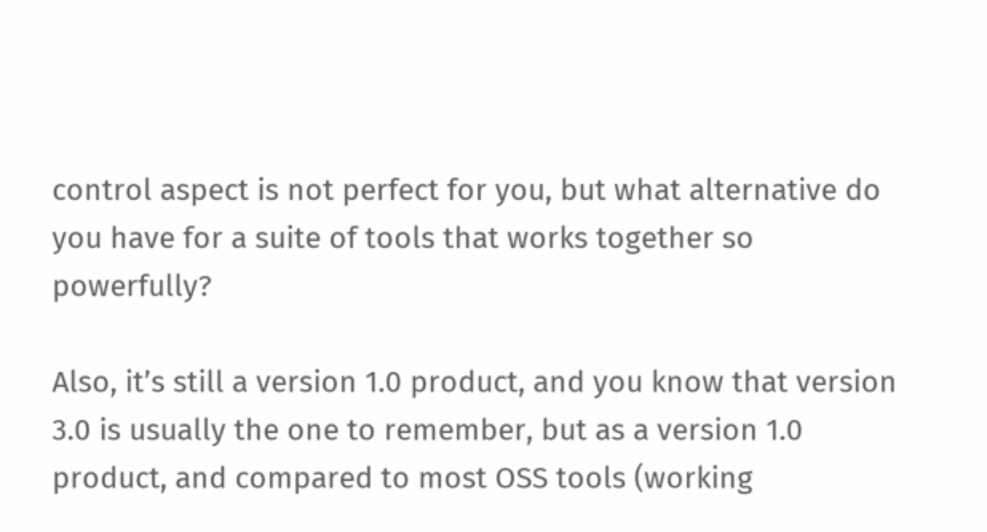control aspect is not perfect for you, but what alternative do you have for a suite of tools that works together so powerfully?

Also, it’s still a version 1.0 product, and you know that version 3.0 is usually the one to remember, but as a version 1.0 product, and compared to most OSS tools (working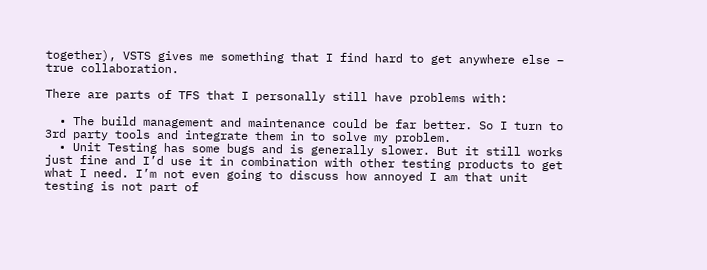together), VSTS gives me something that I find hard to get anywhere else – true collaboration.

There are parts of TFS that I personally still have problems with:

  • The build management and maintenance could be far better. So I turn to 3rd party tools and integrate them in to solve my problem.
  • Unit Testing has some bugs and is generally slower. But it still works just fine and I’d use it in combination with other testing products to get what I need. I’m not even going to discuss how annoyed I am that unit testing is not part of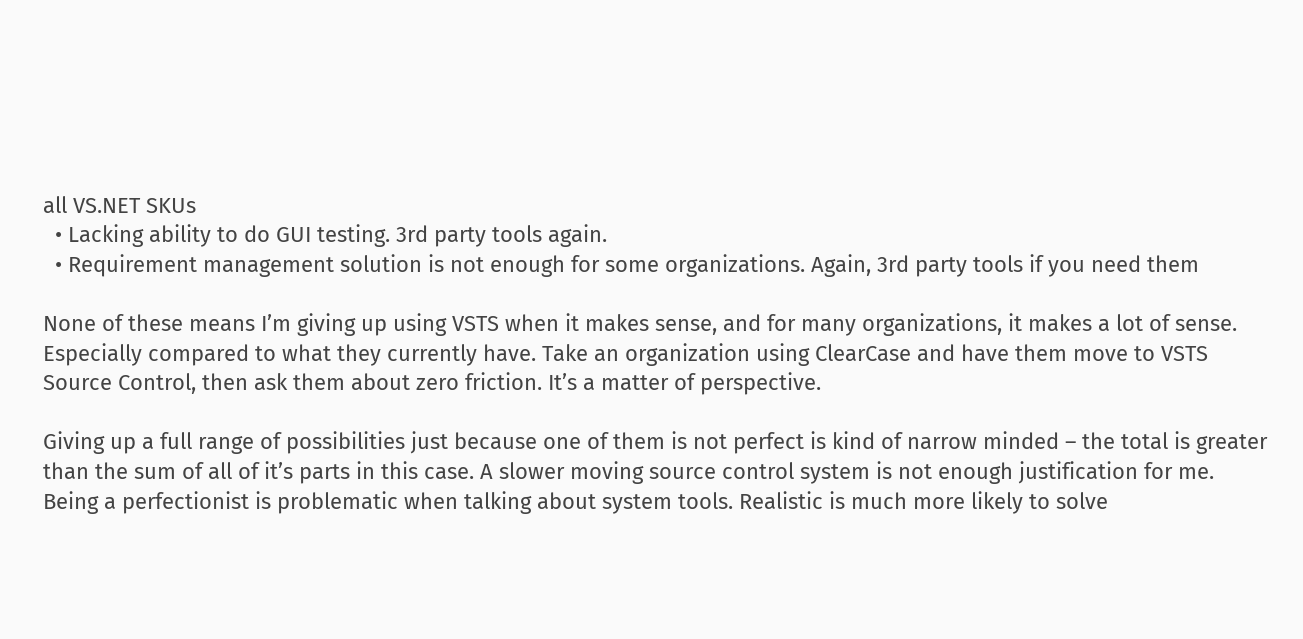all VS.NET SKUs
  • Lacking ability to do GUI testing. 3rd party tools again.
  • Requirement management solution is not enough for some organizations. Again, 3rd party tools if you need them

None of these means I’m giving up using VSTS when it makes sense, and for many organizations, it makes a lot of sense. Especially compared to what they currently have. Take an organization using ClearCase and have them move to VSTS Source Control, then ask them about zero friction. It’s a matter of perspective.

Giving up a full range of possibilities just because one of them is not perfect is kind of narrow minded – the total is greater than the sum of all of it’s parts in this case. A slower moving source control system is not enough justification for me. Being a perfectionist is problematic when talking about system tools. Realistic is much more likely to solve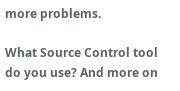more problems.

What Source Control tool do you use? And more on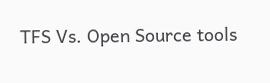TFS Vs. Open Source tools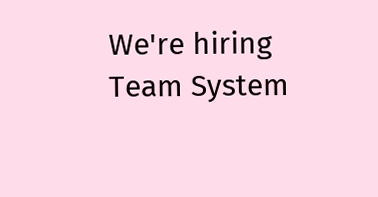We're hiring Team System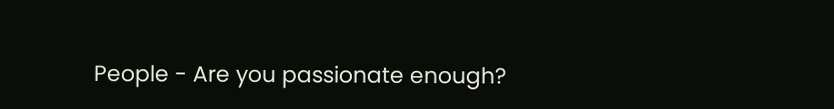People - Are you passionate enough?